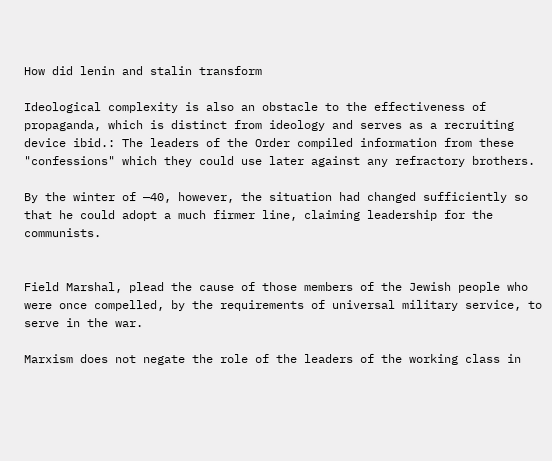How did lenin and stalin transform

Ideological complexity is also an obstacle to the effectiveness of propaganda, which is distinct from ideology and serves as a recruiting device ibid.: The leaders of the Order compiled information from these "confessions" which they could use later against any refractory brothers.

By the winter of —40, however, the situation had changed sufficiently so that he could adopt a much firmer line, claiming leadership for the communists.


Field Marshal, plead the cause of those members of the Jewish people who were once compelled, by the requirements of universal military service, to serve in the war.

Marxism does not negate the role of the leaders of the working class in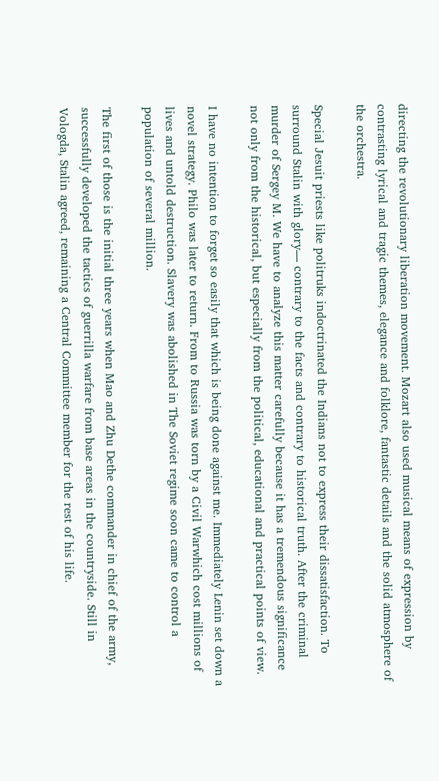directing the revolutionary liberation movement. Mozart also used musical means of expression by contrasting lyrical and tragic themes, elegance and folklore, fantastic details and the solid atmosphere of the orchestra.

Special Jesuit priests like politruks indoctrinated the Indians not to express their dissatisfaction. To surround Stalin with glory— contrary to the facts and contrary to historical truth. After the criminal murder of Sergey M. We have to analyze this matter carefully because it has a tremendous significance not only from the historical, but especially from the political, educational and practical points of view.

I have no intention to forget so easily that which is being done against me. Immediately Lenin set down a novel strategy. Philo was later to return. From to Russia was torn by a Civil Warwhich cost millions of lives and untold destruction. Slavery was abolished in The Soviet regime soon came to control a population of several million.

The first of those is the initial three years when Mao and Zhu Dethe commander in chief of the army, successfully developed the tactics of guerrilla warfare from base areas in the countryside. Still in Vologda, Stalin agreed, remaining a Central Committee member for the rest of his life.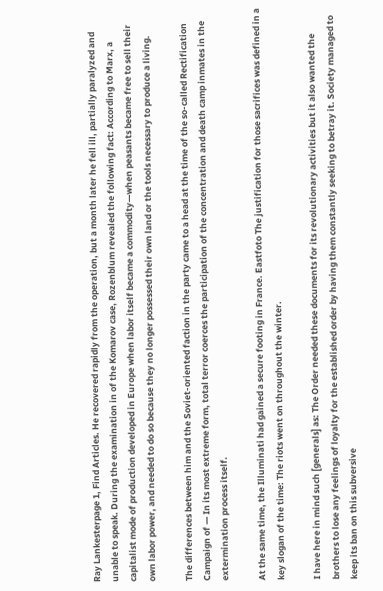Ray Lankesterpage 1, Find Articles. He recovered rapidly from the operation, but a month later he fell ill, partially paralyzed and unable to speak. During the examination in of the Komarov case, Rozenblum revealed the following fact: According to Marx, a capitalist mode of production developed in Europe when labor itself became a commodity—when peasants became free to sell their own labor power, and needed to do so because they no longer possessed their own land or the tools necessary to produce a living.

The differences between him and the Soviet-oriented faction in the party came to a head at the time of the so-called Rectification Campaign of — In its most extreme form, total terror coerces the participation of the concentration and death camp inmates in the extermination process itself.

At the same time, the Illuminati had gained a secure footing in France. Eastfoto The justification for those sacrifices was defined in a key slogan of the time: The riots went on throughout the winter.

I have here in mind such [generals] as: The Order needed these documents for its revolutionary activities but it also wanted the brothers to lose any feelings of loyalty for the established order by having them constantly seeking to betray it. Society managed to keep its ban on this subversive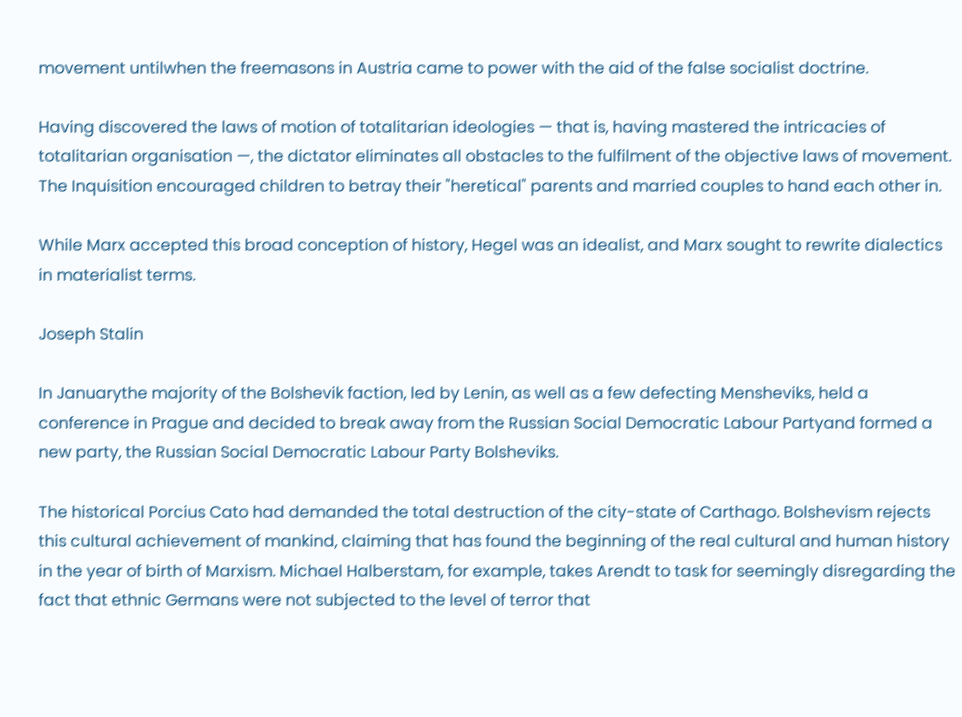movement untilwhen the freemasons in Austria came to power with the aid of the false socialist doctrine.

Having discovered the laws of motion of totalitarian ideologies — that is, having mastered the intricacies of totalitarian organisation —, the dictator eliminates all obstacles to the fulfilment of the objective laws of movement. The Inquisition encouraged children to betray their "heretical" parents and married couples to hand each other in.

While Marx accepted this broad conception of history, Hegel was an idealist, and Marx sought to rewrite dialectics in materialist terms.

Joseph Stalin

In Januarythe majority of the Bolshevik faction, led by Lenin, as well as a few defecting Mensheviks, held a conference in Prague and decided to break away from the Russian Social Democratic Labour Partyand formed a new party, the Russian Social Democratic Labour Party Bolsheviks.

The historical Porcius Cato had demanded the total destruction of the city-state of Carthago. Bolshevism rejects this cultural achievement of mankind, claiming that has found the beginning of the real cultural and human history in the year of birth of Marxism. Michael Halberstam, for example, takes Arendt to task for seemingly disregarding the fact that ethnic Germans were not subjected to the level of terror that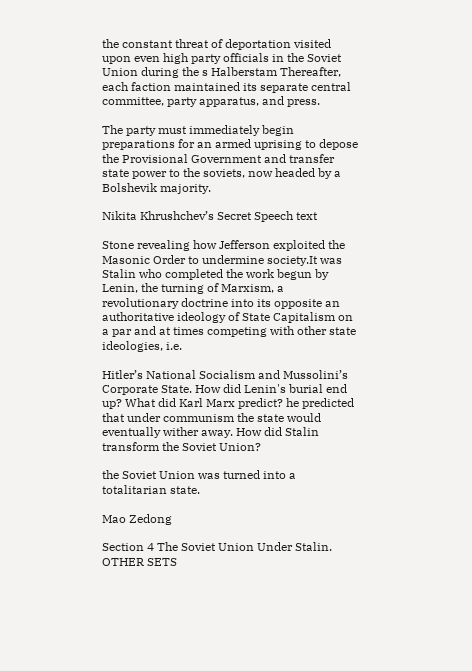the constant threat of deportation visited upon even high party officials in the Soviet Union during the s Halberstam Thereafter, each faction maintained its separate central committee, party apparatus, and press.

The party must immediately begin preparations for an armed uprising to depose the Provisional Government and transfer state power to the soviets, now headed by a Bolshevik majority.

Nikita Khrushchev’s Secret Speech text

Stone revealing how Jefferson exploited the Masonic Order to undermine society.It was Stalin who completed the work begun by Lenin, the turning of Marxism, a revolutionary doctrine into its opposite an authoritative ideology of State Capitalism on a par and at times competing with other state ideologies, i.e.

Hitler’s National Socialism and Mussolini’s Corporate State. How did Lenin's burial end up? What did Karl Marx predict? he predicted that under communism the state would eventually wither away. How did Stalin transform the Soviet Union?

the Soviet Union was turned into a totalitarian state.

Mao Zedong

Section 4 The Soviet Union Under Stalin. OTHER SETS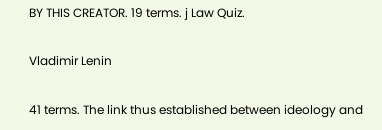BY THIS CREATOR. 19 terms. j Law Quiz.

Vladimir Lenin

41 terms. The link thus established between ideology and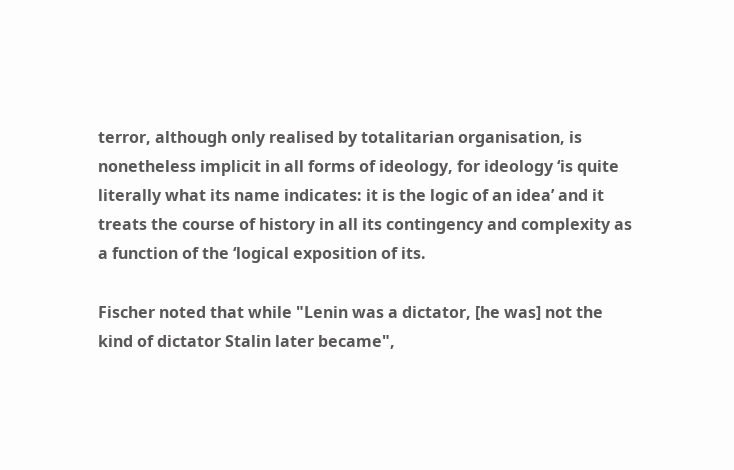terror, although only realised by totalitarian organisation, is nonetheless implicit in all forms of ideology, for ideology ‘is quite literally what its name indicates: it is the logic of an idea’ and it treats the course of history in all its contingency and complexity as a function of the ‘logical exposition of its.

Fischer noted that while "Lenin was a dictator, [he was] not the kind of dictator Stalin later became",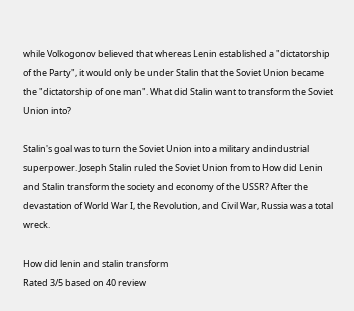while Volkogonov believed that whereas Lenin established a "dictatorship of the Party", it would only be under Stalin that the Soviet Union became the "dictatorship of one man". What did Stalin want to transform the Soviet Union into?

Stalin's goal was to turn the Soviet Union into a military andindustrial superpower. Joseph Stalin ruled the Soviet Union from to How did Lenin and Stalin transform the society and economy of the USSR? After the devastation of World War I, the Revolution, and Civil War, Russia was a total wreck.

How did lenin and stalin transform
Rated 3/5 based on 40 review